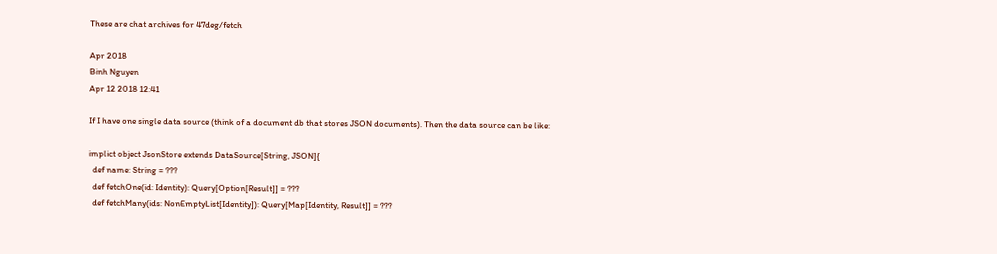These are chat archives for 47deg/fetch

Apr 2018
Binh Nguyen
Apr 12 2018 12:41

If I have one single data source (think of a document db that stores JSON documents). Then the data source can be like:

implict object JsonStore extends DataSource[String, JSON]{
  def name: String = ???
  def fetchOne(id: Identity): Query[Option[Result]] = ???
  def fetchMany(ids: NonEmptyList[Identity]): Query[Map[Identity, Result]] = ???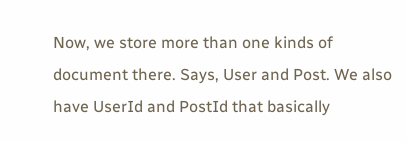Now, we store more than one kinds of document there. Says, User and Post. We also have UserId and PostId that basically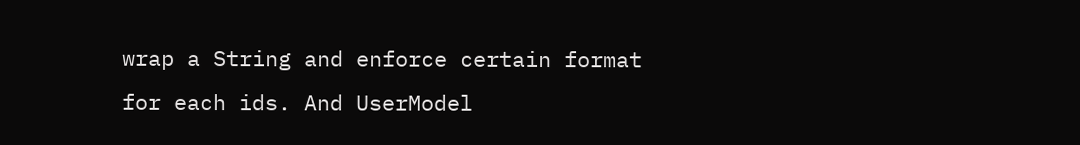wrap a String and enforce certain format for each ids. And UserModel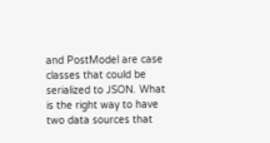and PostModel are case classes that could be serialized to JSON. What is the right way to have two data sources that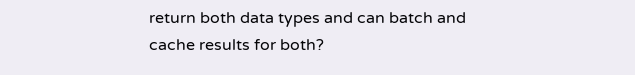return both data types and can batch and cache results for both?